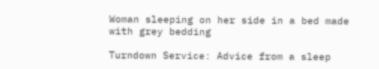Woman sleeping on her side in a bed made with grey bedding

Turndown Service: Advice from a sleep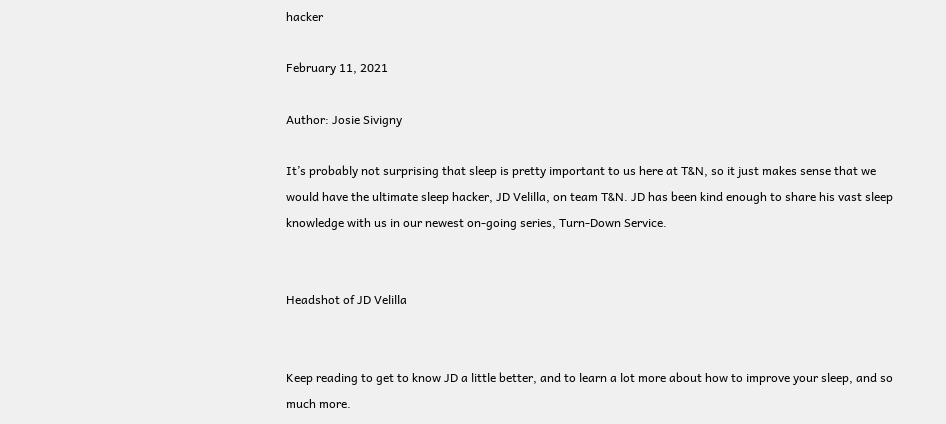hacker

February 11, 2021

Author: Josie Sivigny

It’s probably not surprising that sleep is pretty important to us here at T&N, so it just makes sense that we would have the ultimate sleep hacker, JD Velilla, on team T&N. JD has been kind enough to share his vast sleep knowledge with us in our newest on-going series, Turn-Down Service.


Headshot of JD Velilla


Keep reading to get to know JD a little better, and to learn a lot more about how to improve your sleep, and so much more.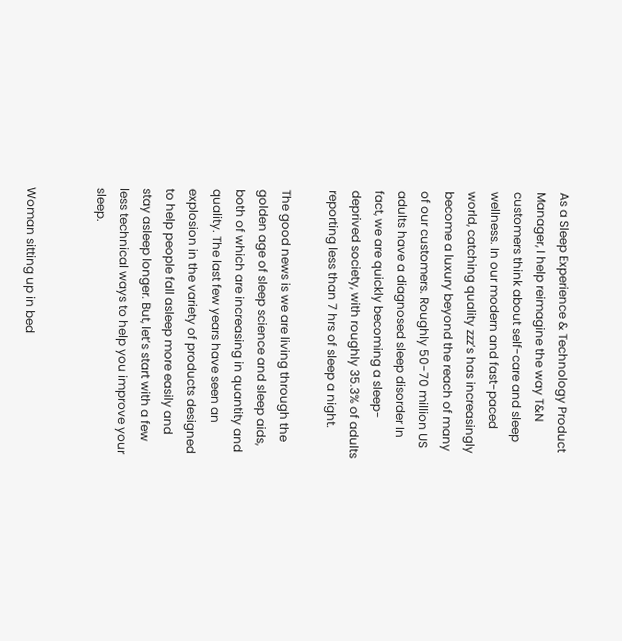As a Sleep Experience & Technology Product Manager, I help reimagine the way T&N customers think about self-care and sleep wellness. In our modern and fast-paced world, catching quality zzz’s has increasingly become a luxury beyond the reach of many of our customers. Roughly 50-70 million US adults have a diagnosed sleep disorder In fact, we are quickly becoming a sleep-deprived society, with roughly 35.3% of adults reporting less than 7 hrs of sleep a night.

The good news is we are living through the golden age of sleep science and sleep aids, both of which are increasing in quantity and quality. The last few years have seen an explosion in the variety of products designed to help people fall asleep more easily and stay asleep longer. But, let’s start with a few less technical ways to help you improve your sleep.


Woman sitting up in bed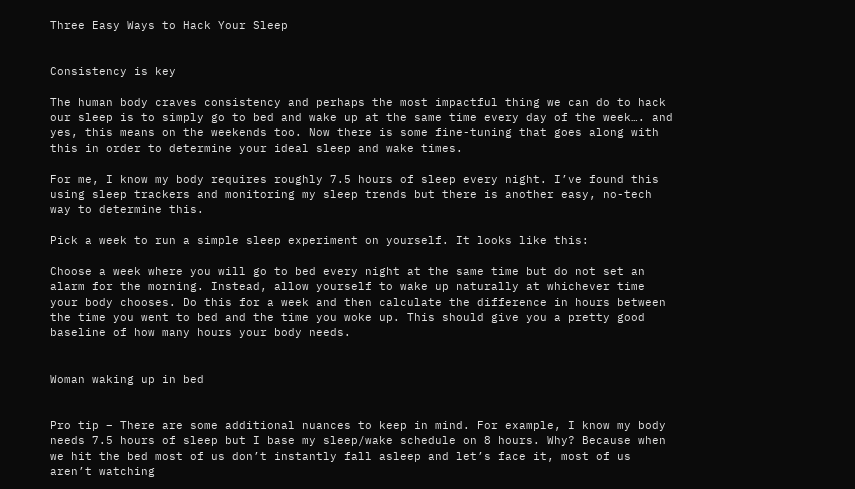Three Easy Ways to Hack Your Sleep


Consistency is key

The human body craves consistency and perhaps the most impactful thing we can do to hack our sleep is to simply go to bed and wake up at the same time every day of the week…. and yes, this means on the weekends too. Now there is some fine-tuning that goes along with this in order to determine your ideal sleep and wake times.

For me, I know my body requires roughly 7.5 hours of sleep every night. I’ve found this using sleep trackers and monitoring my sleep trends but there is another easy, no-tech way to determine this.

Pick a week to run a simple sleep experiment on yourself. It looks like this:

Choose a week where you will go to bed every night at the same time but do not set an alarm for the morning. Instead, allow yourself to wake up naturally at whichever time your body chooses. Do this for a week and then calculate the difference in hours between the time you went to bed and the time you woke up. This should give you a pretty good baseline of how many hours your body needs.


Woman waking up in bed


Pro tip – There are some additional nuances to keep in mind. For example, I know my body needs 7.5 hours of sleep but I base my sleep/wake schedule on 8 hours. Why? Because when we hit the bed most of us don’t instantly fall asleep and let’s face it, most of us aren’t watching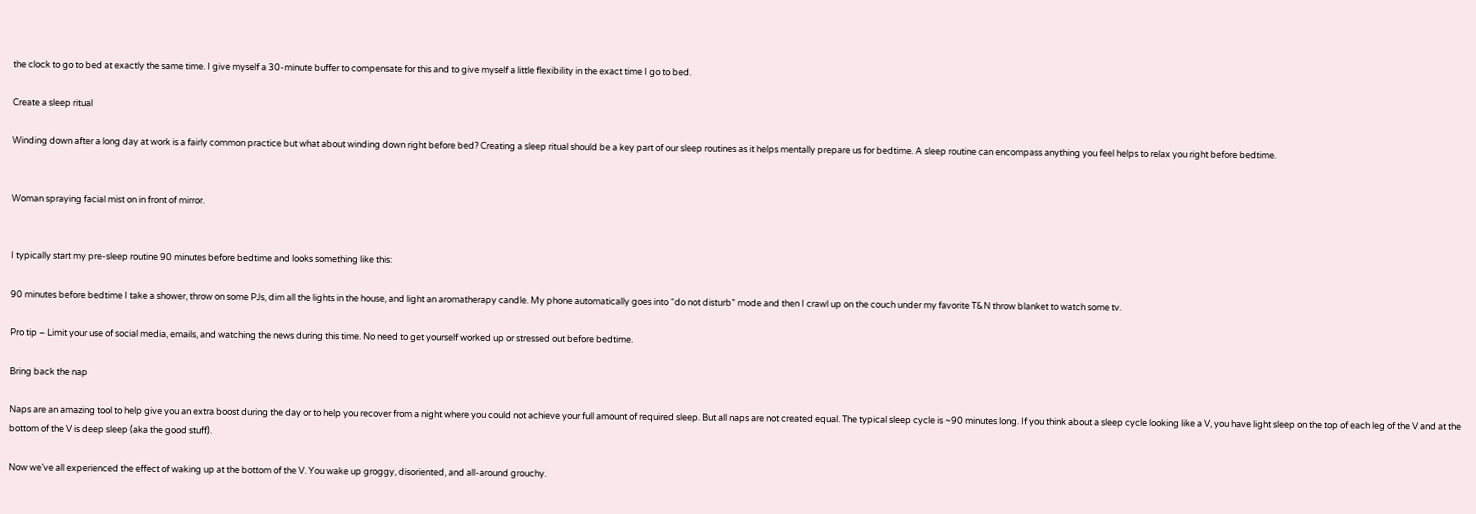the clock to go to bed at exactly the same time. I give myself a 30-minute buffer to compensate for this and to give myself a little flexibility in the exact time I go to bed.

Create a sleep ritual

Winding down after a long day at work is a fairly common practice but what about winding down right before bed? Creating a sleep ritual should be a key part of our sleep routines as it helps mentally prepare us for bedtime. A sleep routine can encompass anything you feel helps to relax you right before bedtime.


Woman spraying facial mist on in front of mirror.


I typically start my pre-sleep routine 90 minutes before bedtime and looks something like this:

90 minutes before bedtime I take a shower, throw on some PJs, dim all the lights in the house, and light an aromatherapy candle. My phone automatically goes into “do not disturb” mode and then I crawl up on the couch under my favorite T&N throw blanket to watch some tv.

Pro tip – Limit your use of social media, emails, and watching the news during this time. No need to get yourself worked up or stressed out before bedtime.

Bring back the nap

Naps are an amazing tool to help give you an extra boost during the day or to help you recover from a night where you could not achieve your full amount of required sleep. But all naps are not created equal. The typical sleep cycle is ~90 minutes long. If you think about a sleep cycle looking like a V, you have light sleep on the top of each leg of the V and at the bottom of the V is deep sleep (aka the good stuff).

Now we’ve all experienced the effect of waking up at the bottom of the V. You wake up groggy, disoriented, and all-around grouchy.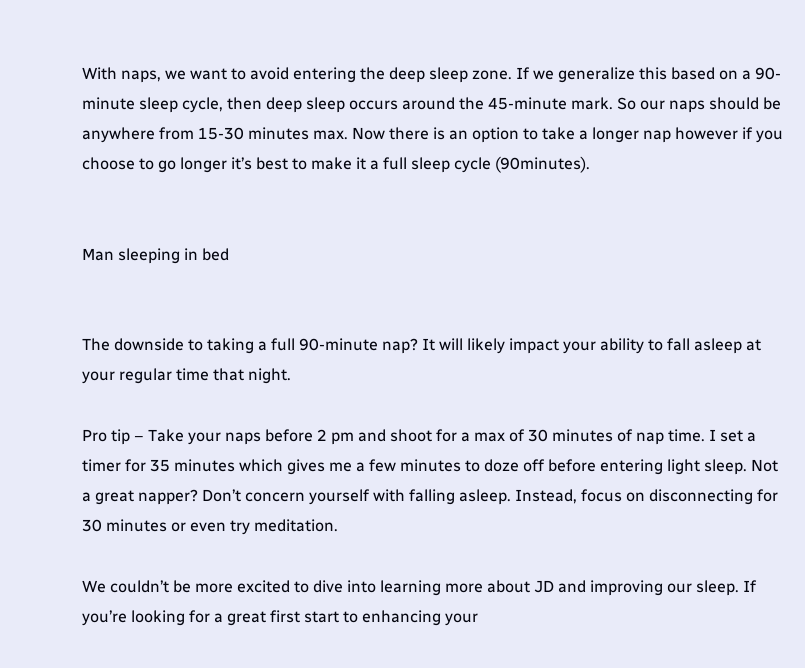With naps, we want to avoid entering the deep sleep zone. If we generalize this based on a 90-minute sleep cycle, then deep sleep occurs around the 45-minute mark. So our naps should be anywhere from 15-30 minutes max. Now there is an option to take a longer nap however if you choose to go longer it’s best to make it a full sleep cycle (90minutes).


Man sleeping in bed


The downside to taking a full 90-minute nap? It will likely impact your ability to fall asleep at your regular time that night.

Pro tip – Take your naps before 2 pm and shoot for a max of 30 minutes of nap time. I set a timer for 35 minutes which gives me a few minutes to doze off before entering light sleep. Not a great napper? Don’t concern yourself with falling asleep. Instead, focus on disconnecting for 30 minutes or even try meditation.

We couldn’t be more excited to dive into learning more about JD and improving our sleep. If you’re looking for a great first start to enhancing your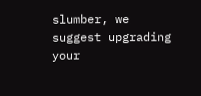slumber, we suggest upgrading your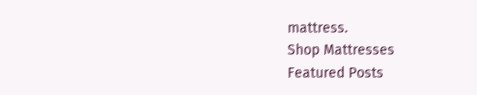mattress.
Shop Mattresses
Featured Posts